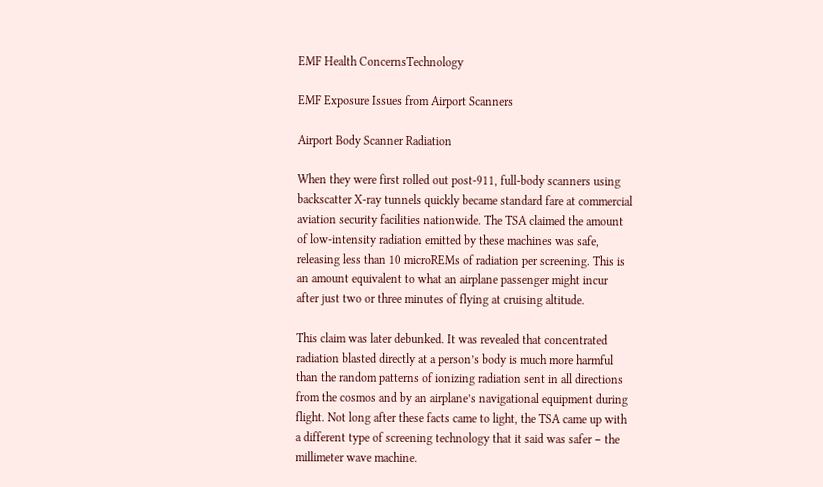EMF Health ConcernsTechnology

EMF Exposure Issues from Airport Scanners

Airport Body Scanner Radiation

When they were first rolled out post-911, full-body scanners using backscatter X-ray tunnels quickly became standard fare at commercial aviation security facilities nationwide. The TSA claimed the amount of low-intensity radiation emitted by these machines was safe, releasing less than 10 microREMs of radiation per screening. This is an amount equivalent to what an airplane passenger might incur after just two or three minutes of flying at cruising altitude.

This claim was later debunked. It was revealed that concentrated radiation blasted directly at a person’s body is much more harmful than the random patterns of ionizing radiation sent in all directions from the cosmos and by an airplane’s navigational equipment during flight. Not long after these facts came to light, the TSA came up with a different type of screening technology that it said was safer − the millimeter wave machine.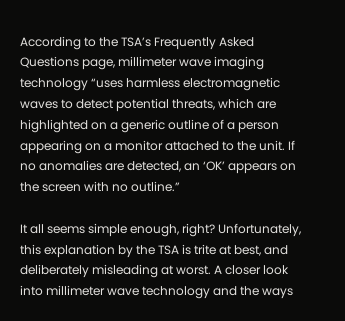According to the TSA’s Frequently Asked Questions page, millimeter wave imaging technology “uses harmless electromagnetic waves to detect potential threats, which are highlighted on a generic outline of a person appearing on a monitor attached to the unit. If no anomalies are detected, an ‘OK’ appears on the screen with no outline.”

It all seems simple enough, right? Unfortunately, this explanation by the TSA is trite at best, and deliberately misleading at worst. A closer look into millimeter wave technology and the ways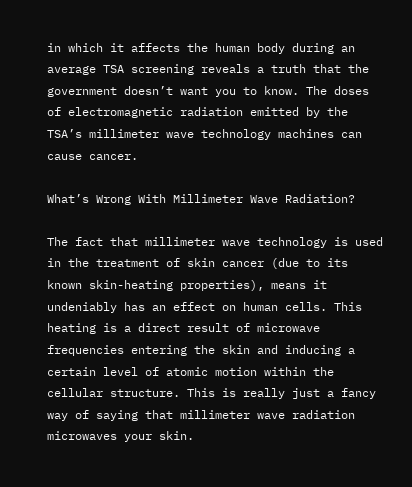in which it affects the human body during an average TSA screening reveals a truth that the government doesn’t want you to know. The doses of electromagnetic radiation emitted by the TSA’s millimeter wave technology machines can cause cancer.

What’s Wrong With Millimeter Wave Radiation?

The fact that millimeter wave technology is used in the treatment of skin cancer (due to its known skin-heating properties), means it undeniably has an effect on human cells. This heating is a direct result of microwave frequencies entering the skin and inducing a certain level of atomic motion within the cellular structure. This is really just a fancy way of saying that millimeter wave radiation microwaves your skin.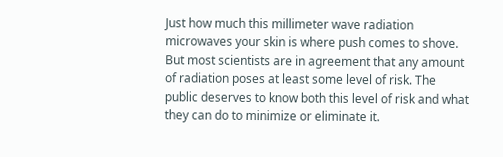Just how much this millimeter wave radiation microwaves your skin is where push comes to shove. But most scientists are in agreement that any amount of radiation poses at least some level of risk. The public deserves to know both this level of risk and what they can do to minimize or eliminate it.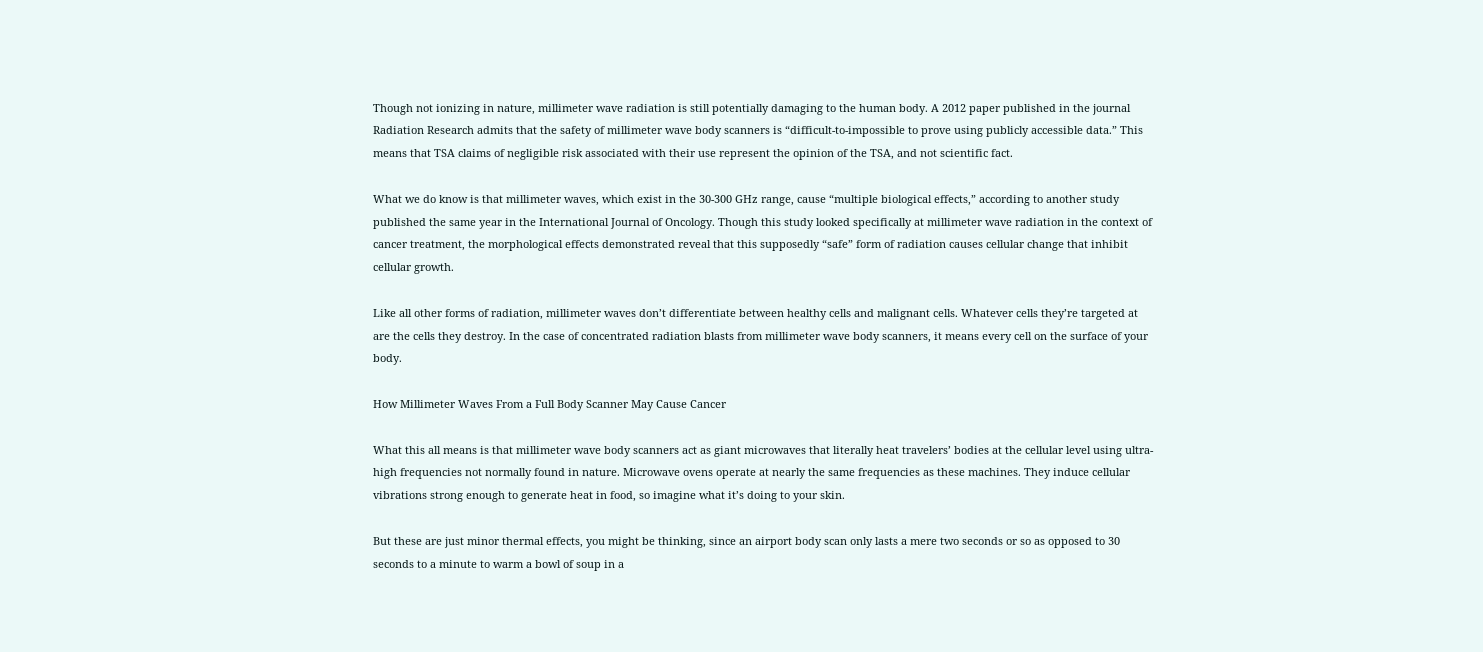Though not ionizing in nature, millimeter wave radiation is still potentially damaging to the human body. A 2012 paper published in the journal Radiation Research admits that the safety of millimeter wave body scanners is “difficult-to-impossible to prove using publicly accessible data.” This means that TSA claims of negligible risk associated with their use represent the opinion of the TSA, and not scientific fact.

What we do know is that millimeter waves, which exist in the 30-300 GHz range, cause “multiple biological effects,” according to another study published the same year in the International Journal of Oncology. Though this study looked specifically at millimeter wave radiation in the context of cancer treatment, the morphological effects demonstrated reveal that this supposedly “safe” form of radiation causes cellular change that inhibit cellular growth.

Like all other forms of radiation, millimeter waves don’t differentiate between healthy cells and malignant cells. Whatever cells they’re targeted at are the cells they destroy. In the case of concentrated radiation blasts from millimeter wave body scanners, it means every cell on the surface of your body.

How Millimeter Waves From a Full Body Scanner May Cause Cancer

What this all means is that millimeter wave body scanners act as giant microwaves that literally heat travelers’ bodies at the cellular level using ultra-high frequencies not normally found in nature. Microwave ovens operate at nearly the same frequencies as these machines. They induce cellular vibrations strong enough to generate heat in food, so imagine what it’s doing to your skin.

But these are just minor thermal effects, you might be thinking, since an airport body scan only lasts a mere two seconds or so as opposed to 30 seconds to a minute to warm a bowl of soup in a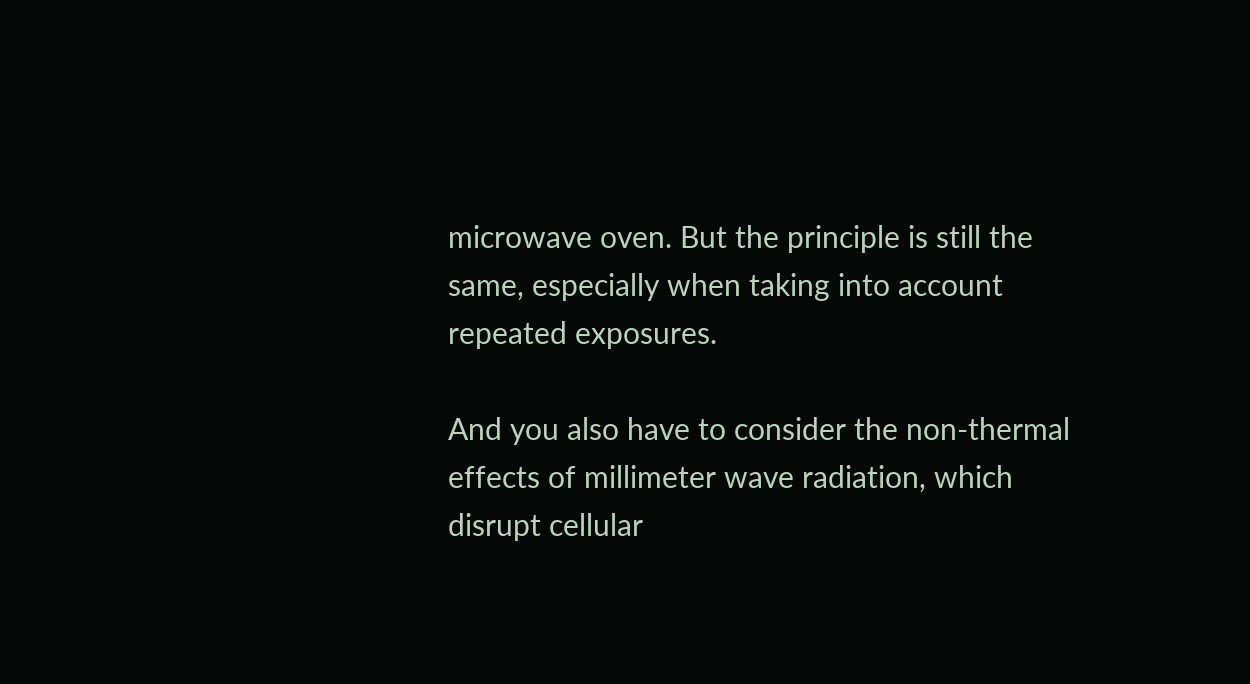microwave oven. But the principle is still the same, especially when taking into account repeated exposures.

And you also have to consider the non-thermal effects of millimeter wave radiation, which disrupt cellular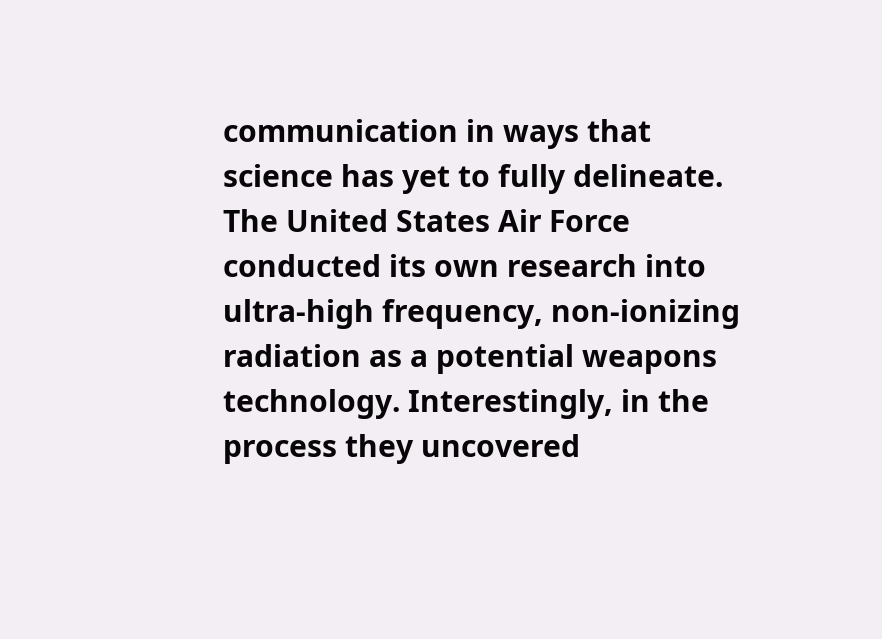communication in ways that science has yet to fully delineate. The United States Air Force conducted its own research into ultra-high frequency, non-ionizing radiation as a potential weapons technology. Interestingly, in the process they uncovered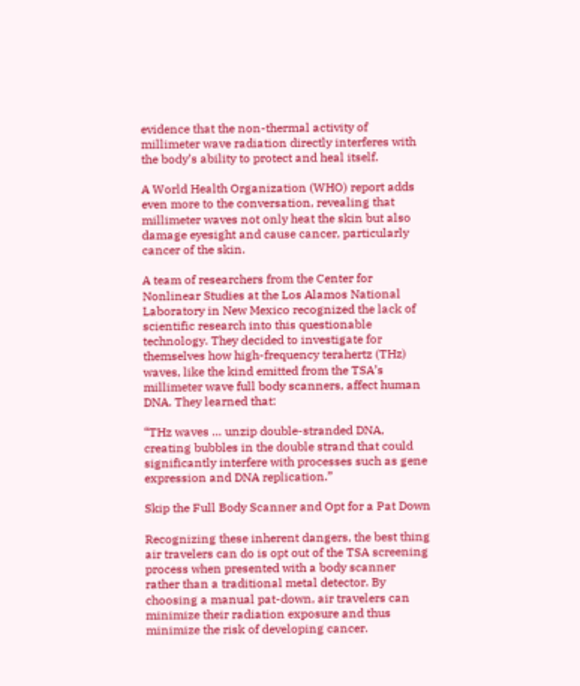evidence that the non-thermal activity of millimeter wave radiation directly interferes with the body’s ability to protect and heal itself.

A World Health Organization (WHO) report adds even more to the conversation, revealing that millimeter waves not only heat the skin but also damage eyesight and cause cancer, particularly cancer of the skin.

A team of researchers from the Center for Nonlinear Studies at the Los Alamos National Laboratory in New Mexico recognized the lack of scientific research into this questionable technology. They decided to investigate for themselves how high-frequency terahertz (THz) waves, like the kind emitted from the TSA’s millimeter wave full body scanners, affect human DNA. They learned that:

“THz waves … unzip double-stranded DNA, creating bubbles in the double strand that could significantly interfere with processes such as gene expression and DNA replication.”

Skip the Full Body Scanner and Opt for a Pat Down

Recognizing these inherent dangers, the best thing air travelers can do is opt out of the TSA screening process when presented with a body scanner rather than a traditional metal detector. By choosing a manual pat-down, air travelers can minimize their radiation exposure and thus minimize the risk of developing cancer.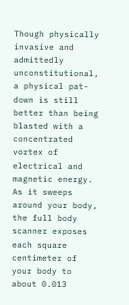Though physically invasive and admittedly unconstitutional, a physical pat-down is still better than being blasted with a concentrated vortex of electrical and magnetic energy. As it sweeps around your body, the full body scanner exposes each square centimeter of your body to about 0.013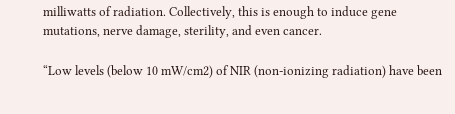milliwatts of radiation. Collectively, this is enough to induce gene mutations, nerve damage, sterility, and even cancer.

“Low levels (below 10 mW/cm2) of NIR (non-ionizing radiation) have been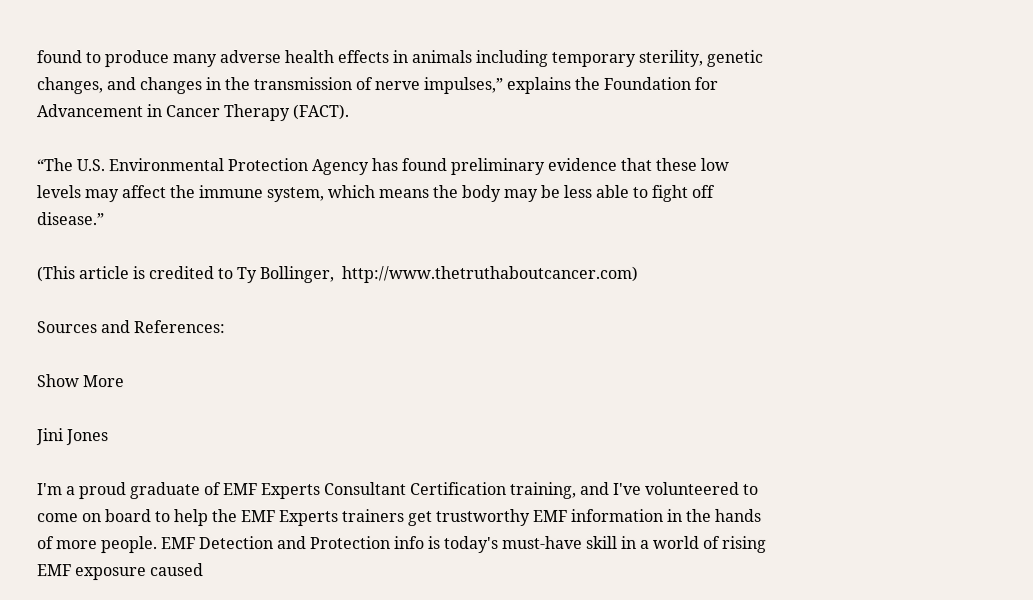found to produce many adverse health effects in animals including temporary sterility, genetic changes, and changes in the transmission of nerve impulses,” explains the Foundation for Advancement in Cancer Therapy (FACT).

“The U.S. Environmental Protection Agency has found preliminary evidence that these low levels may affect the immune system, which means the body may be less able to fight off disease.”

(This article is credited to Ty Bollinger,  http://www.thetruthaboutcancer.com)

Sources and References:

Show More

Jini Jones

I'm a proud graduate of EMF Experts Consultant Certification training, and I've volunteered to come on board to help the EMF Experts trainers get trustworthy EMF information in the hands of more people. EMF Detection and Protection info is today's must-have skill in a world of rising EMF exposure caused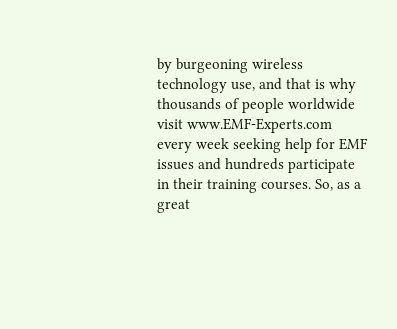by burgeoning wireless technology use, and that is why thousands of people worldwide visit www.EMF-Experts.com every week seeking help for EMF issues and hundreds participate in their training courses. So, as a great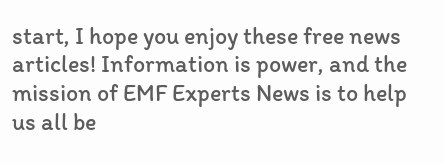start, I hope you enjoy these free news articles! Information is power, and the mission of EMF Experts News is to help us all be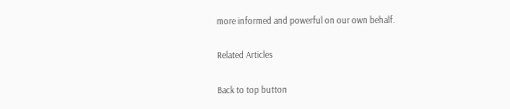more informed and powerful on our own behalf.

Related Articles

Back to top button